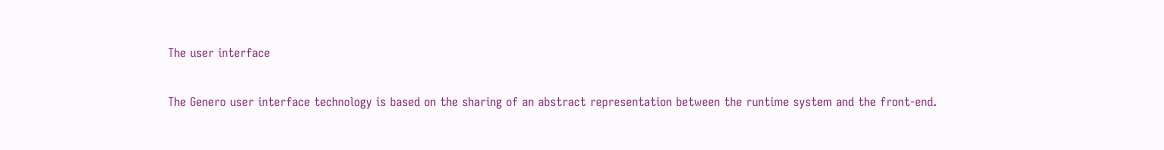The user interface

The Genero user interface technology is based on the sharing of an abstract representation between the runtime system and the front-end.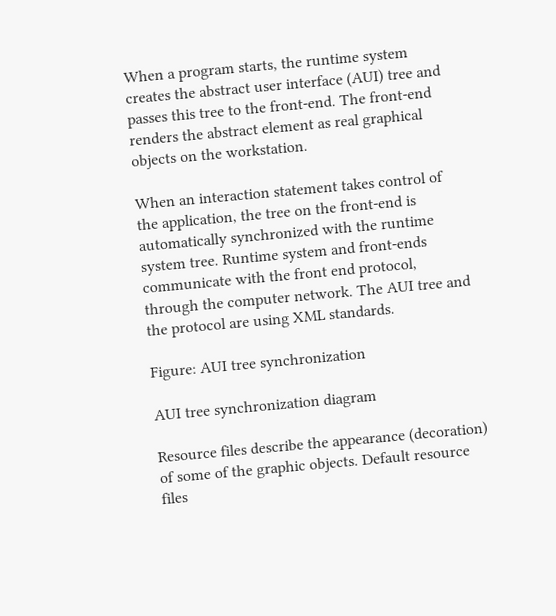When a program starts, the runtime system creates the abstract user interface (AUI) tree and passes this tree to the front-end. The front-end renders the abstract element as real graphical objects on the workstation.

When an interaction statement takes control of the application, the tree on the front-end is automatically synchronized with the runtime system tree. Runtime system and front-ends communicate with the front end protocol, through the computer network. The AUI tree and the protocol are using XML standards.

Figure: AUI tree synchronization

AUI tree synchronization diagram

Resource files describe the appearance (decoration) of some of the graphic objects. Default resource files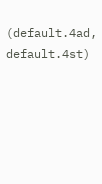(default.4ad, default.4st)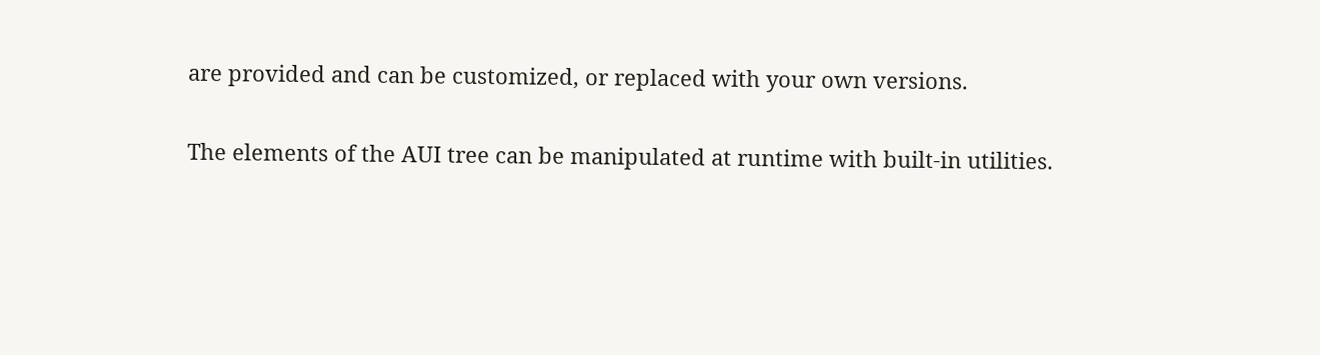are provided and can be customized, or replaced with your own versions.

The elements of the AUI tree can be manipulated at runtime with built-in utilities.